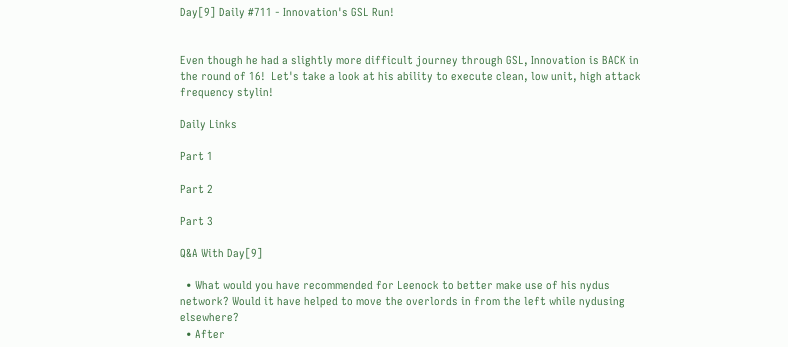Day[9] Daily #711 - Innovation's GSL Run!


Even though he had a slightly more difficult journey through GSL, Innovation is BACK in the round of 16!  Let's take a look at his ability to execute clean, low unit, high attack frequency stylin!

Daily Links

Part 1

Part 2

Part 3

Q&A With Day[9]

  • What would you have recommended for Leenock to better make use of his nydus network? Would it have helped to move the overlords in from the left while nydusing elsewhere?
  • After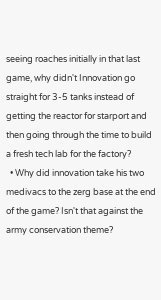seeing roaches initially in that last game, why didn't Innovation go straight for 3-5 tanks instead of getting the reactor for starport and then going through the time to build a fresh tech lab for the factory?
  • Why did innovation take his two medivacs to the zerg base at the end of the game? Isn't that against the army conservation theme?